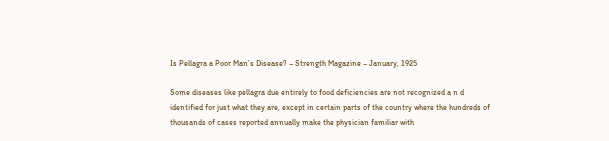Is Pellagra a Poor Man’s Disease? – Strength Magazine – January, 1925

Some diseases like pellagra due entirely to food deficiencies are not recognized a n d identified for just what they are, except in certain parts of the country where the hundreds of thousands of cases reported annually make the physician familiar with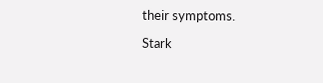their symptoms.

Stark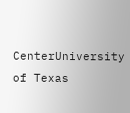CenterUniversity of Texas